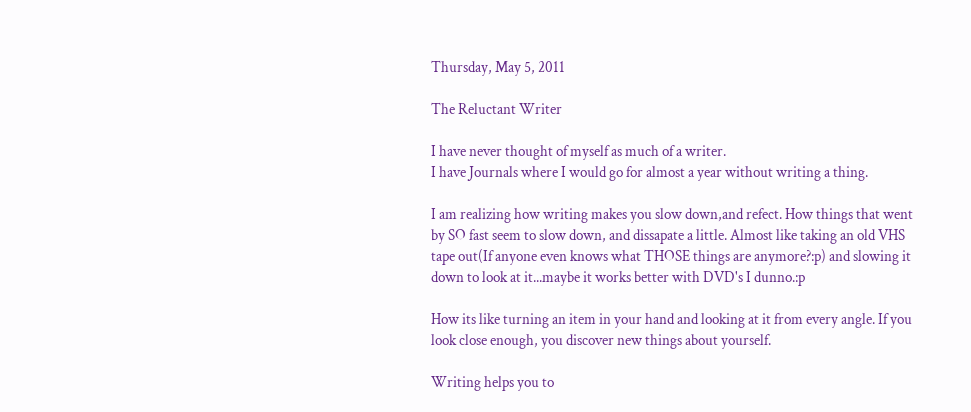Thursday, May 5, 2011

The Reluctant Writer

I have never thought of myself as much of a writer.
I have Journals where I would go for almost a year without writing a thing.

I am realizing how writing makes you slow down,and refect. How things that went by SO fast seem to slow down, and dissapate a little. Almost like taking an old VHS tape out(If anyone even knows what THOSE things are anymore?:p) and slowing it down to look at it...maybe it works better with DVD's I dunno.:p

How its like turning an item in your hand and looking at it from every angle. If you look close enough, you discover new things about yourself.

Writing helps you to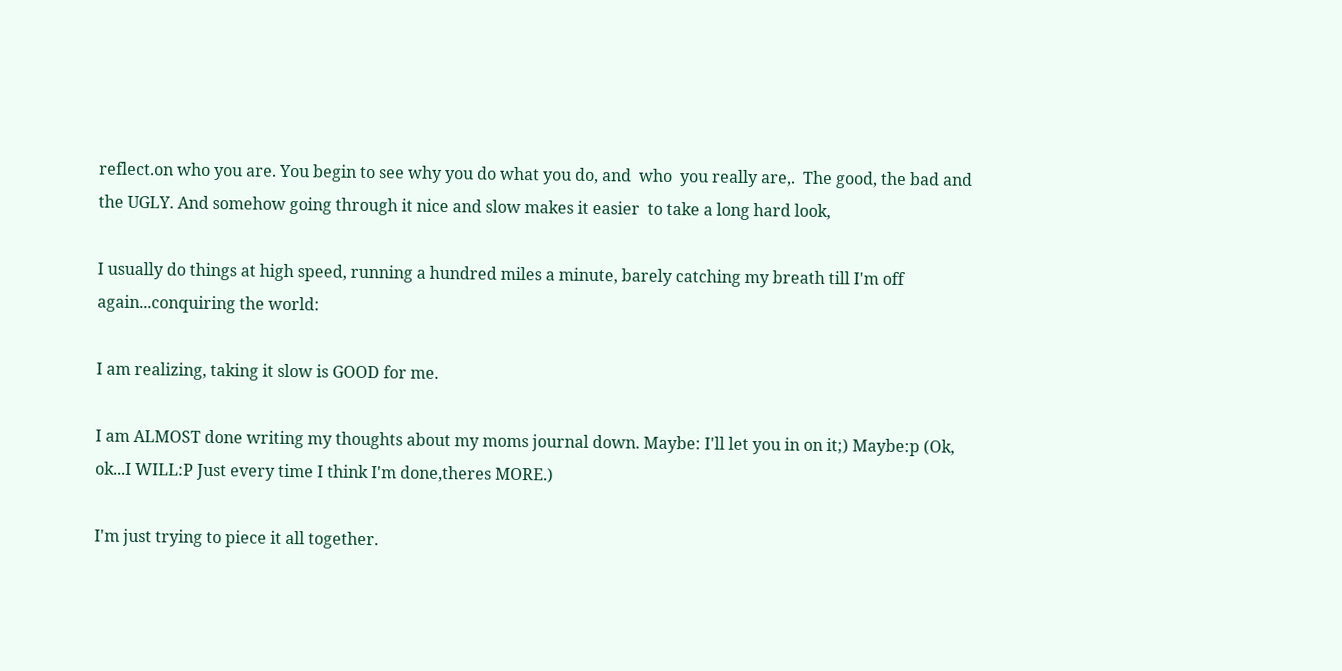reflect.on who you are. You begin to see why you do what you do, and  who  you really are,.  The good, the bad and the UGLY. And somehow going through it nice and slow makes it easier  to take a long hard look,

I usually do things at high speed, running a hundred miles a minute, barely catching my breath till I'm off again...conquiring the world:

I am realizing, taking it slow is GOOD for me.

I am ALMOST done writing my thoughts about my moms journal down. Maybe: I'll let you in on it;) Maybe:p (Ok, ok...I WILL:P Just every time I think I'm done,theres MORE.)

I'm just trying to piece it all together.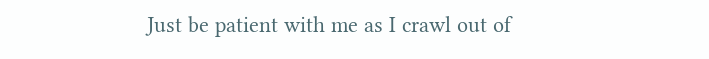Just be patient with me as I crawl out of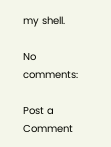my shell.

No comments:

Post a Comment